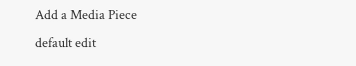Add a Media Piece
default edit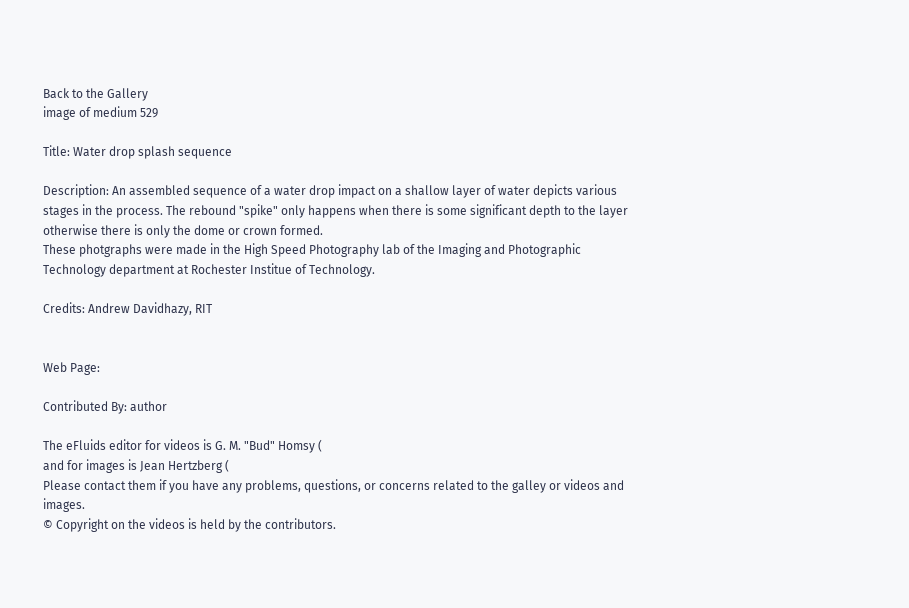Back to the Gallery
image of medium 529

Title: Water drop splash sequence

Description: An assembled sequence of a water drop impact on a shallow layer of water depicts various stages in the process. The rebound "spike" only happens when there is some significant depth to the layer otherwise there is only the dome or crown formed.
These photgraphs were made in the High Speed Photography lab of the Imaging and Photographic Technology department at Rochester Institue of Technology.

Credits: Andrew Davidhazy, RIT


Web Page:

Contributed By: author

The eFluids editor for videos is G. M. "Bud" Homsy (
and for images is Jean Hertzberg (
Please contact them if you have any problems, questions, or concerns related to the galley or videos and images.
© Copyright on the videos is held by the contributors.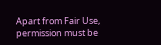Apart from Fair Use, permission must be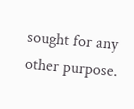sought for any other purpose.